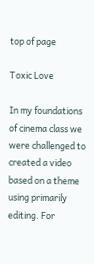top of page

Toxic Love

In my foundations of cinema class we were challenged to created a video based on a theme using primarily editing. For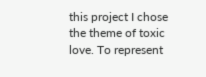this project I chose the theme of toxic love. To represent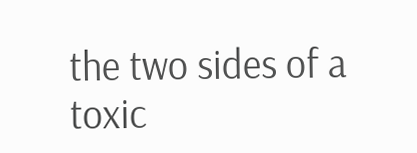the two sides of a toxic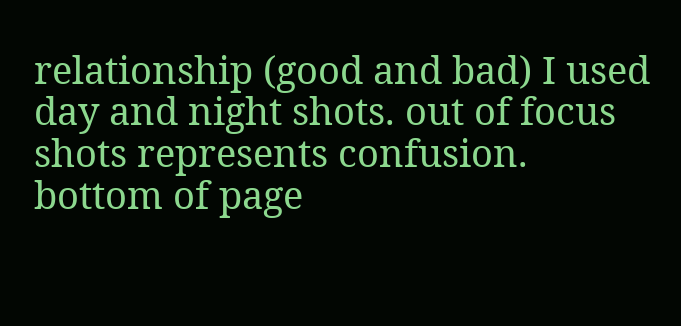relationship (good and bad) I used day and night shots. out of focus shots represents confusion.
bottom of page